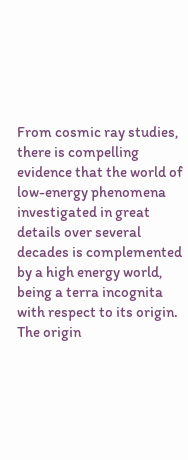From cosmic ray studies, there is compelling evidence that the world of low-energy phenomena investigated in great details over several decades is complemented by a high energy world, being a terra incognita with respect to its origin. The origin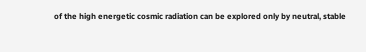of the high energetic cosmic radiation can be explored only by neutral, stable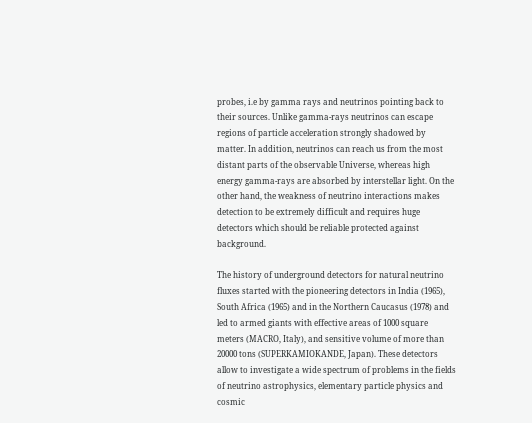probes, i.e by gamma rays and neutrinos pointing back to their sources. Unlike gamma-rays neutrinos can escape regions of particle acceleration strongly shadowed by matter. In addition, neutrinos can reach us from the most distant parts of the observable Universe, whereas high energy gamma-rays are absorbed by interstellar light. On the other hand, the weakness of neutrino interactions makes detection to be extremely difficult and requires huge detectors which should be reliable protected against background.

The history of underground detectors for natural neutrino fluxes started with the pioneering detectors in India (1965), South Africa (1965) and in the Northern Caucasus (1978) and led to armed giants with effective areas of 1000 square meters (MACRO, Italy), and sensitive volume of more than 20000 tons (SUPERKAMIOKANDE, Japan). These detectors allow to investigate a wide spectrum of problems in the fields of neutrino astrophysics, elementary particle physics and cosmic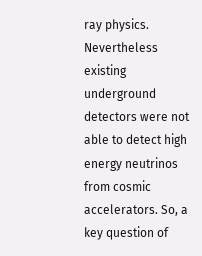ray physics. Nevertheless existing underground detectors were not able to detect high energy neutrinos from cosmic accelerators. So, a key question of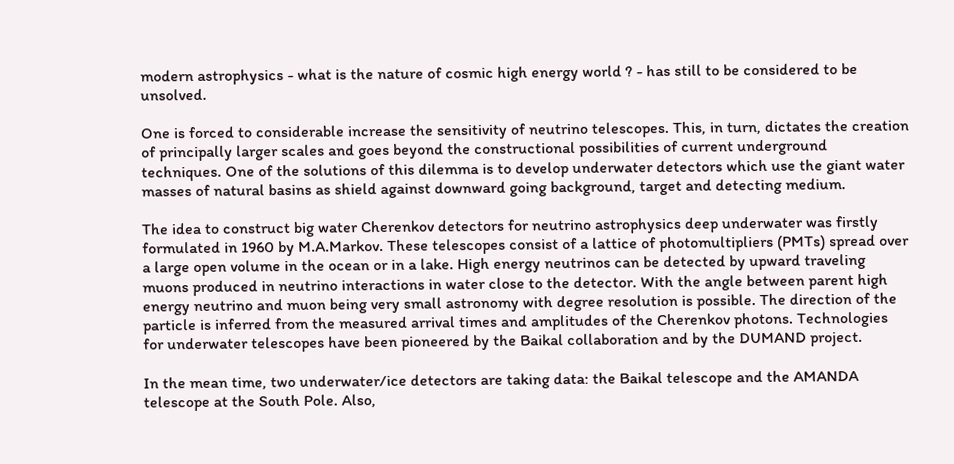modern astrophysics - what is the nature of cosmic high energy world ? - has still to be considered to be unsolved.

One is forced to considerable increase the sensitivity of neutrino telescopes. This, in turn, dictates the creation of principally larger scales and goes beyond the constructional possibilities of current underground techniques. One of the solutions of this dilemma is to develop underwater detectors which use the giant water masses of natural basins as shield against downward going background, target and detecting medium.

The idea to construct big water Cherenkov detectors for neutrino astrophysics deep underwater was firstly formulated in 1960 by M.A.Markov. These telescopes consist of a lattice of photomultipliers (PMTs) spread over a large open volume in the ocean or in a lake. High energy neutrinos can be detected by upward traveling muons produced in neutrino interactions in water close to the detector. With the angle between parent high energy neutrino and muon being very small astronomy with degree resolution is possible. The direction of the particle is inferred from the measured arrival times and amplitudes of the Cherenkov photons. Technologies for underwater telescopes have been pioneered by the Baikal collaboration and by the DUMAND project.

In the mean time, two underwater/ice detectors are taking data: the Baikal telescope and the AMANDA telescope at the South Pole. Also,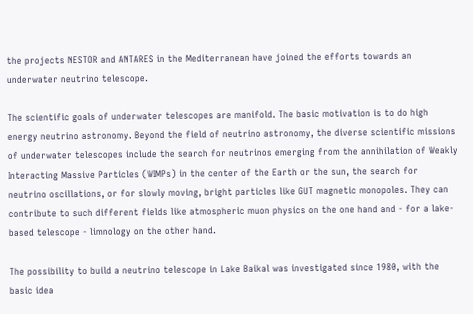the projects NESTOR and ANTARES in the Mediterranean have joined the efforts towards an underwater neutrino telescope.

The scientific goals of underwater telescopes are manifold. The basic motivation is to do high energy neutrino astronomy. Beyond the field of neutrino astronomy, the diverse scientific missions of underwater telescopes include the search for neutrinos emerging from the annihilation of Weakly Interacting Massive Particles (WIMPs) in the center of the Earth or the sun, the search for neutrino oscillations, or for slowly moving, bright particles like GUT magnetic monopoles. They can contribute to such different fields like atmospheric muon physics on the one hand and - for a lake-based telescope - limnology on the other hand.

The possibility to build a neutrino telescope in Lake Baikal was investigated since 1980, with the basic idea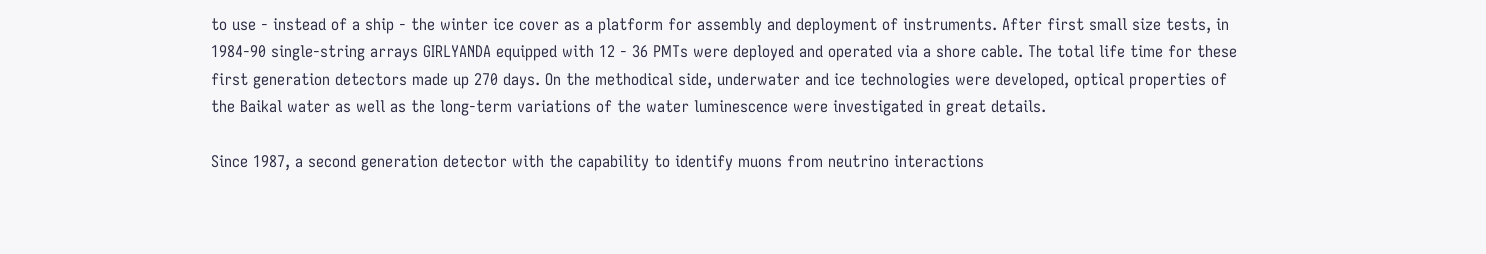to use - instead of a ship - the winter ice cover as a platform for assembly and deployment of instruments. After first small size tests, in 1984-90 single-string arrays GIRLYANDA equipped with 12 - 36 PMTs were deployed and operated via a shore cable. The total life time for these first generation detectors made up 270 days. On the methodical side, underwater and ice technologies were developed, optical properties of the Baikal water as well as the long-term variations of the water luminescence were investigated in great details.

Since 1987, a second generation detector with the capability to identify muons from neutrino interactions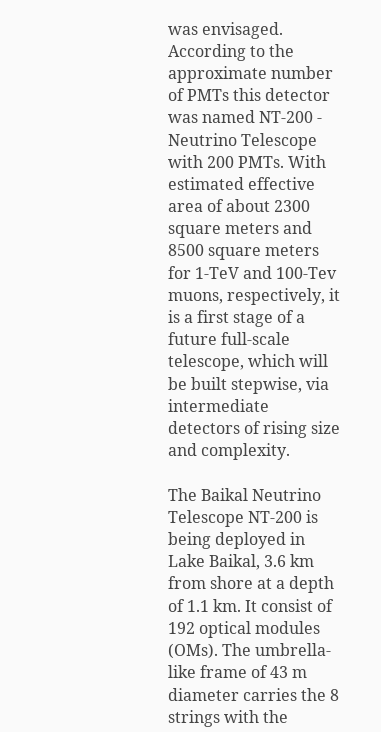was envisaged. According to the approximate number of PMTs this detector was named NT-200 - Neutrino Telescope with 200 PMTs. With estimated effective area of about 2300 square meters and 8500 square meters for 1-TeV and 100-Tev muons, respectively, it is a first stage of a future full-scale telescope, which will be built stepwise, via intermediate detectors of rising size and complexity.

The Baikal Neutrino Telescope NT-200 is being deployed in Lake Baikal, 3.6 km from shore at a depth of 1.1 km. It consist of 192 optical modules (OMs). The umbrella-like frame of 43 m diameter carries the 8 strings with the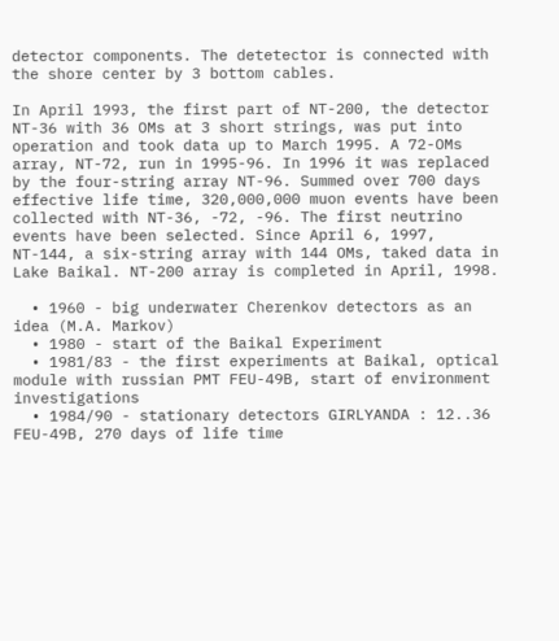detector components. The detetector is connected with the shore center by 3 bottom cables.

In April 1993, the first part of NT-200, the detector NT-36 with 36 OMs at 3 short strings, was put into operation and took data up to March 1995. A 72-OMs array, NT-72, run in 1995-96. In 1996 it was replaced by the four-string array NT-96. Summed over 700 days effective life time, 320,000,000 muon events have been collected with NT-36, -72, -96. The first neutrino events have been selected. Since April 6, 1997, NT-144, a six-string array with 144 OMs, taked data in Lake Baikal. NT-200 array is completed in April, 1998.

  • 1960 - big underwater Cherenkov detectors as an idea (M.A. Markov)
  • 1980 - start of the Baikal Experiment
  • 1981/83 - the first experiments at Baikal, optical module with russian PMT FEU-49B, start of environment investigations
  • 1984/90 - stationary detectors GIRLYANDA : 12..36 FEU-49B, 270 days of life time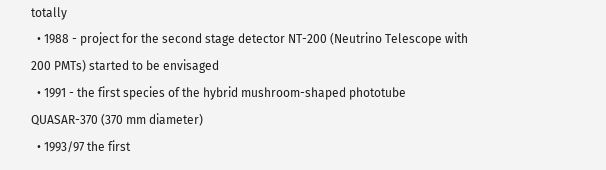totally
  • 1988 - project for the second stage detector NT-200 (Neutrino Telescope with 200 PMTs) started to be envisaged
  • 1991 - the first species of the hybrid mushroom-shaped phototube QUASAR-370 (370 mm diameter)
  • 1993/97 the first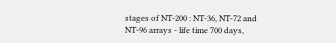stages of NT-200 : NT-36, NT-72 and NT-96 arrays - life time 700 days,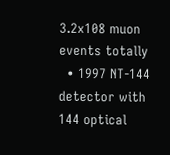3.2x108 muon events totally
  • 1997 NT-144 detector with 144 optical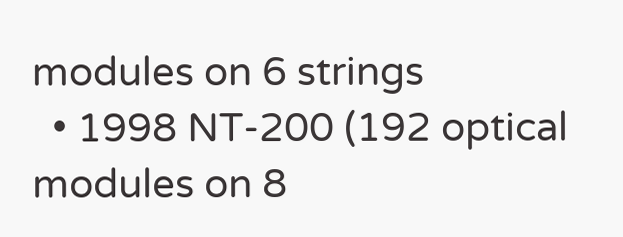modules on 6 strings
  • 1998 NT-200 (192 optical modules on 8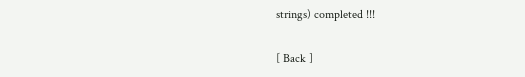strings) completed !!!

[ Back ]